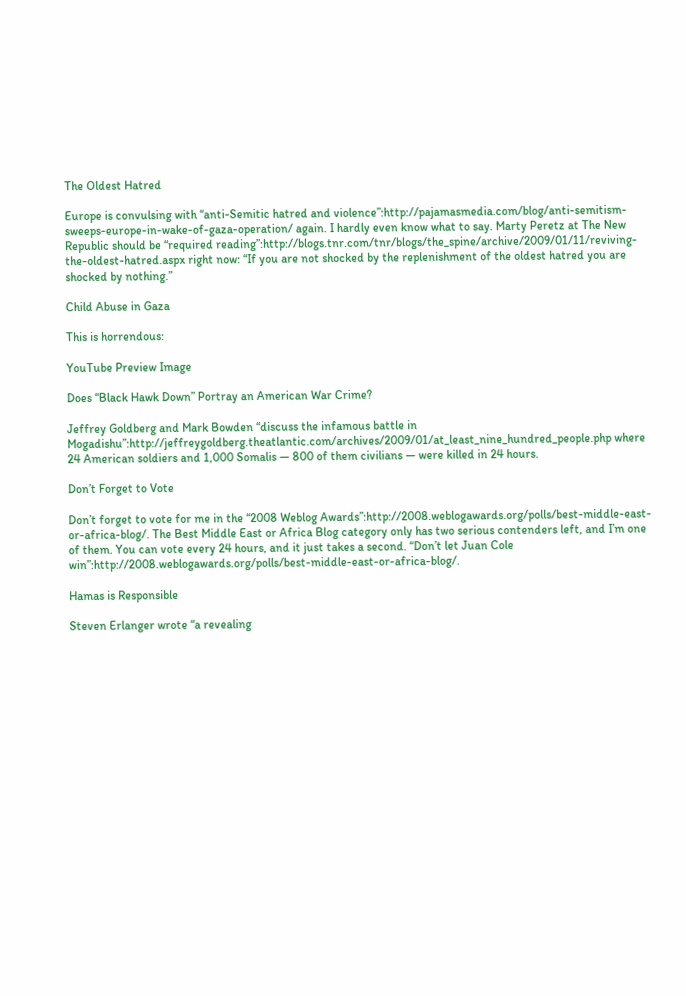The Oldest Hatred

Europe is convulsing with “anti-Semitic hatred and violence”:http://pajamasmedia.com/blog/anti-semitism-sweeps-europe-in-wake-of-gaza-operation/ again. I hardly even know what to say. Marty Peretz at The New Republic should be “required reading”:http://blogs.tnr.com/tnr/blogs/the_spine/archive/2009/01/11/reviving-the-oldest-hatred.aspx right now: “If you are not shocked by the replenishment of the oldest hatred you are shocked by nothing.”

Child Abuse in Gaza

This is horrendous:

YouTube Preview Image

Does “Black Hawk Down” Portray an American War Crime?

Jeffrey Goldberg and Mark Bowden “discuss the infamous battle in Mogadishu”:http://jeffreygoldberg.theatlantic.com/archives/2009/01/at_least_nine_hundred_people.php where 24 American soldiers and 1,000 Somalis — 800 of them civilians — were killed in 24 hours.

Don’t Forget to Vote

Don’t forget to vote for me in the “2008 Weblog Awards”:http://2008.weblogawards.org/polls/best-middle-east-or-africa-blog/. The Best Middle East or Africa Blog category only has two serious contenders left, and I’m one of them. You can vote every 24 hours, and it just takes a second. “Don’t let Juan Cole win”:http://2008.weblogawards.org/polls/best-middle-east-or-africa-blog/.

Hamas is Responsible

Steven Erlanger wrote “a revealing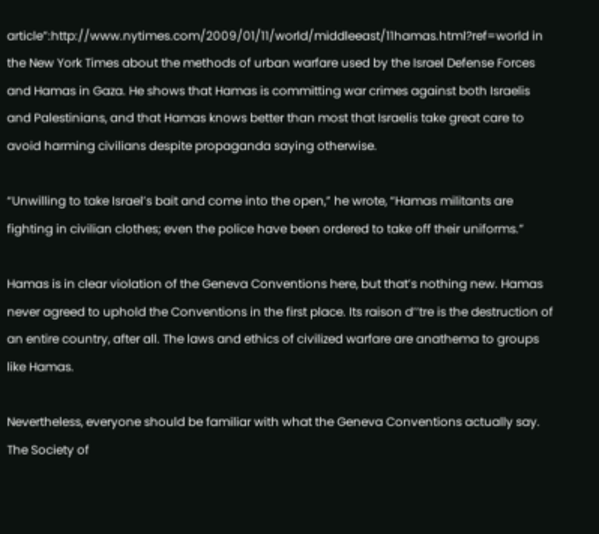article”:http://www.nytimes.com/2009/01/11/world/middleeast/11hamas.html?ref=world in the New York Times about the methods of urban warfare used by the Israel Defense Forces and Hamas in Gaza. He shows that Hamas is committing war crimes against both Israelis and Palestinians, and that Hamas knows better than most that Israelis take great care to avoid harming civilians despite propaganda saying otherwise.

“Unwilling to take Israel’s bait and come into the open,” he wrote, “Hamas militants are fighting in civilian clothes; even the police have been ordered to take off their uniforms.”

Hamas is in clear violation of the Geneva Conventions here, but that’s nothing new. Hamas never agreed to uphold the Conventions in the first place. Its raison d’’tre is the destruction of an entire country, after all. The laws and ethics of civilized warfare are anathema to groups like Hamas.

Nevertheless, everyone should be familiar with what the Geneva Conventions actually say. The Society of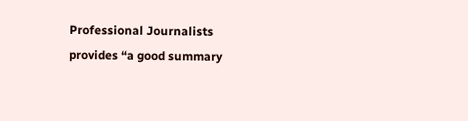Professional Journalists provides “a good summary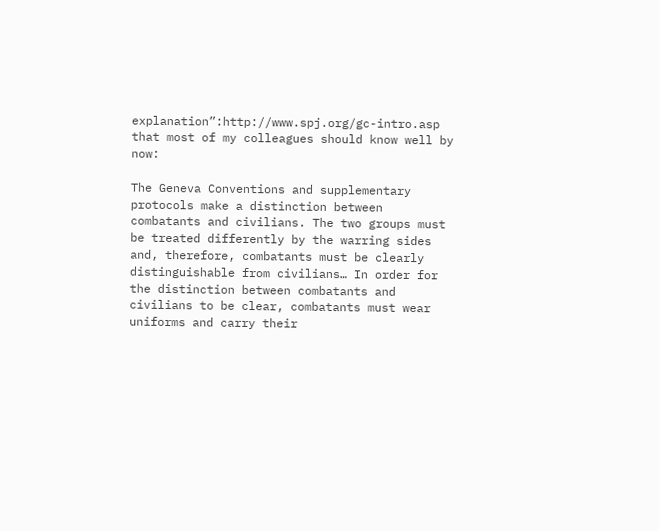explanation”:http://www.spj.org/gc-intro.asp that most of my colleagues should know well by now:

The Geneva Conventions and supplementary protocols make a distinction between combatants and civilians. The two groups must be treated differently by the warring sides and, therefore, combatants must be clearly distinguishable from civilians… In order for the distinction between combatants and civilians to be clear, combatants must wear uniforms and carry their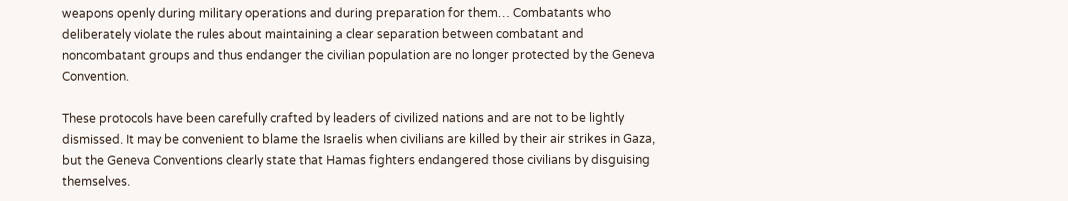weapons openly during military operations and during preparation for them… Combatants who deliberately violate the rules about maintaining a clear separation between combatant and noncombatant groups and thus endanger the civilian population are no longer protected by the Geneva Convention.

These protocols have been carefully crafted by leaders of civilized nations and are not to be lightly dismissed. It may be convenient to blame the Israelis when civilians are killed by their air strikes in Gaza, but the Geneva Conventions clearly state that Hamas fighters endangered those civilians by disguising themselves.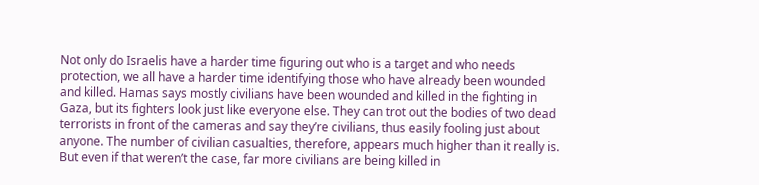Not only do Israelis have a harder time figuring out who is a target and who needs protection, we all have a harder time identifying those who have already been wounded and killed. Hamas says mostly civilians have been wounded and killed in the fighting in Gaza, but its fighters look just like everyone else. They can trot out the bodies of two dead terrorists in front of the cameras and say they’re civilians, thus easily fooling just about anyone. The number of civilian casualties, therefore, appears much higher than it really is. But even if that weren’t the case, far more civilians are being killed in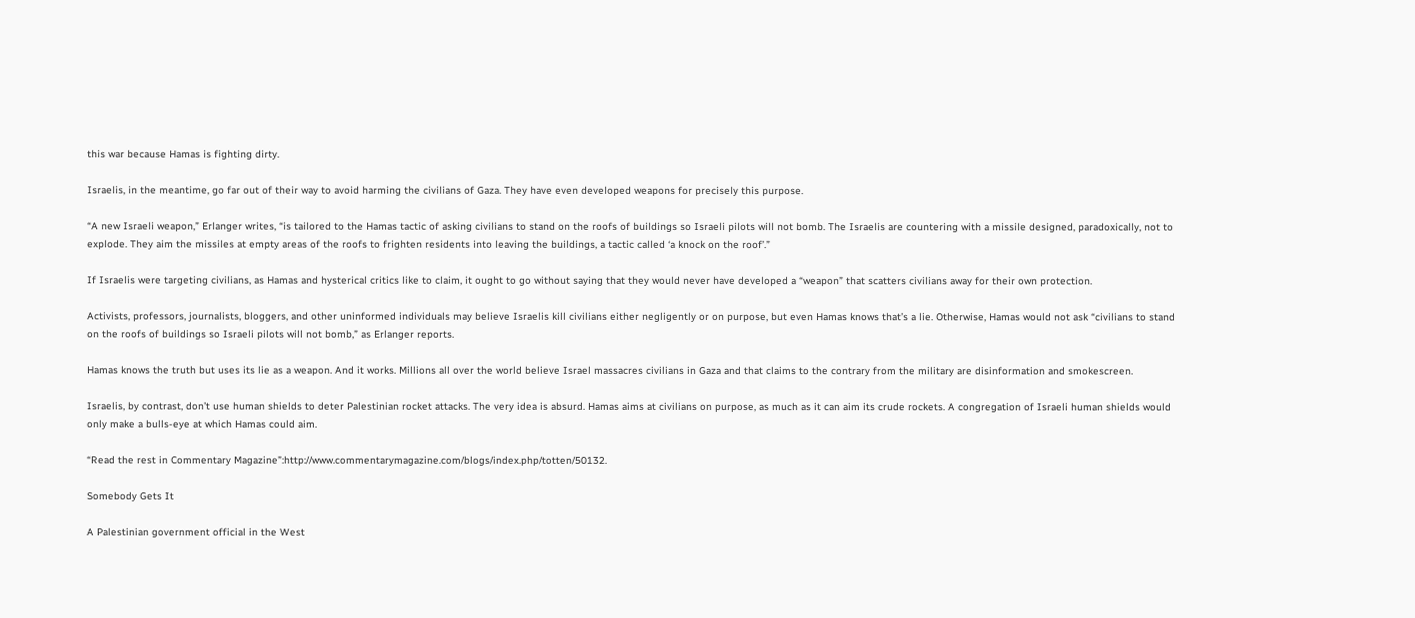this war because Hamas is fighting dirty.

Israelis, in the meantime, go far out of their way to avoid harming the civilians of Gaza. They have even developed weapons for precisely this purpose.

“A new Israeli weapon,” Erlanger writes, “is tailored to the Hamas tactic of asking civilians to stand on the roofs of buildings so Israeli pilots will not bomb. The Israelis are countering with a missile designed, paradoxically, not to explode. They aim the missiles at empty areas of the roofs to frighten residents into leaving the buildings, a tactic called ‘a knock on the roof’.”

If Israelis were targeting civilians, as Hamas and hysterical critics like to claim, it ought to go without saying that they would never have developed a “weapon” that scatters civilians away for their own protection.

Activists, professors, journalists, bloggers, and other uninformed individuals may believe Israelis kill civilians either negligently or on purpose, but even Hamas knows that’s a lie. Otherwise, Hamas would not ask “civilians to stand on the roofs of buildings so Israeli pilots will not bomb,” as Erlanger reports.

Hamas knows the truth but uses its lie as a weapon. And it works. Millions all over the world believe Israel massacres civilians in Gaza and that claims to the contrary from the military are disinformation and smokescreen.

Israelis, by contrast, don’t use human shields to deter Palestinian rocket attacks. The very idea is absurd. Hamas aims at civilians on purpose, as much as it can aim its crude rockets. A congregation of Israeli human shields would only make a bulls-eye at which Hamas could aim.

“Read the rest in Commentary Magazine”:http://www.commentarymagazine.com/blogs/index.php/totten/50132.

Somebody Gets It

A Palestinian government official in the West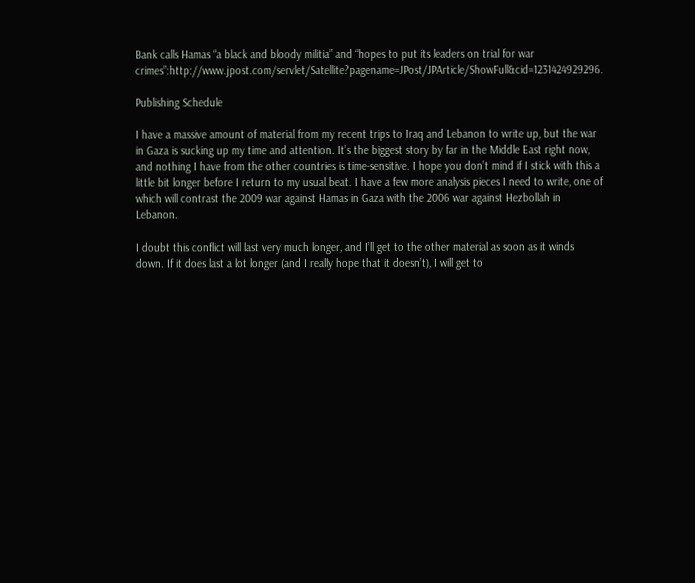Bank calls Hamas “a black and bloody militia” and “hopes to put its leaders on trial for war crimes”:http://www.jpost.com/servlet/Satellite?pagename=JPost/JPArticle/ShowFull&cid=1231424929296.

Publishing Schedule

I have a massive amount of material from my recent trips to Iraq and Lebanon to write up, but the war in Gaza is sucking up my time and attention. It’s the biggest story by far in the Middle East right now, and nothing I have from the other countries is time-sensitive. I hope you don’t mind if I stick with this a little bit longer before I return to my usual beat. I have a few more analysis pieces I need to write, one of which will contrast the 2009 war against Hamas in Gaza with the 2006 war against Hezbollah in Lebanon.

I doubt this conflict will last very much longer, and I’ll get to the other material as soon as it winds down. If it does last a lot longer (and I really hope that it doesn’t), I will get to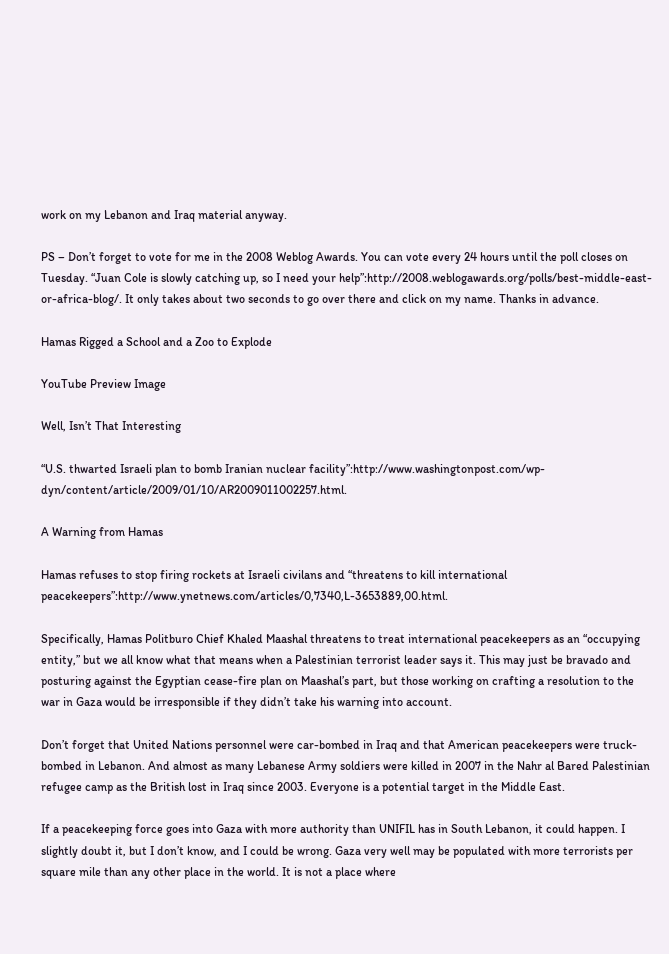work on my Lebanon and Iraq material anyway.

PS – Don’t forget to vote for me in the 2008 Weblog Awards. You can vote every 24 hours until the poll closes on Tuesday. “Juan Cole is slowly catching up, so I need your help”:http://2008.weblogawards.org/polls/best-middle-east-or-africa-blog/. It only takes about two seconds to go over there and click on my name. Thanks in advance.

Hamas Rigged a School and a Zoo to Explode

YouTube Preview Image

Well, Isn’t That Interesting

“U.S. thwarted Israeli plan to bomb Iranian nuclear facility”:http://www.washingtonpost.com/wp-dyn/content/article/2009/01/10/AR2009011002257.html.

A Warning from Hamas

Hamas refuses to stop firing rockets at Israeli civilans and “threatens to kill international peacekeepers”:http://www.ynetnews.com/articles/0,7340,L-3653889,00.html.

Specifically, Hamas Politburo Chief Khaled Maashal threatens to treat international peacekeepers as an “occupying entity,” but we all know what that means when a Palestinian terrorist leader says it. This may just be bravado and posturing against the Egyptian cease-fire plan on Maashal’s part, but those working on crafting a resolution to the war in Gaza would be irresponsible if they didn’t take his warning into account.

Don’t forget that United Nations personnel were car-bombed in Iraq and that American peacekeepers were truck-bombed in Lebanon. And almost as many Lebanese Army soldiers were killed in 2007 in the Nahr al Bared Palestinian refugee camp as the British lost in Iraq since 2003. Everyone is a potential target in the Middle East.

If a peacekeeping force goes into Gaza with more authority than UNIFIL has in South Lebanon, it could happen. I slightly doubt it, but I don’t know, and I could be wrong. Gaza very well may be populated with more terrorists per square mile than any other place in the world. It is not a place where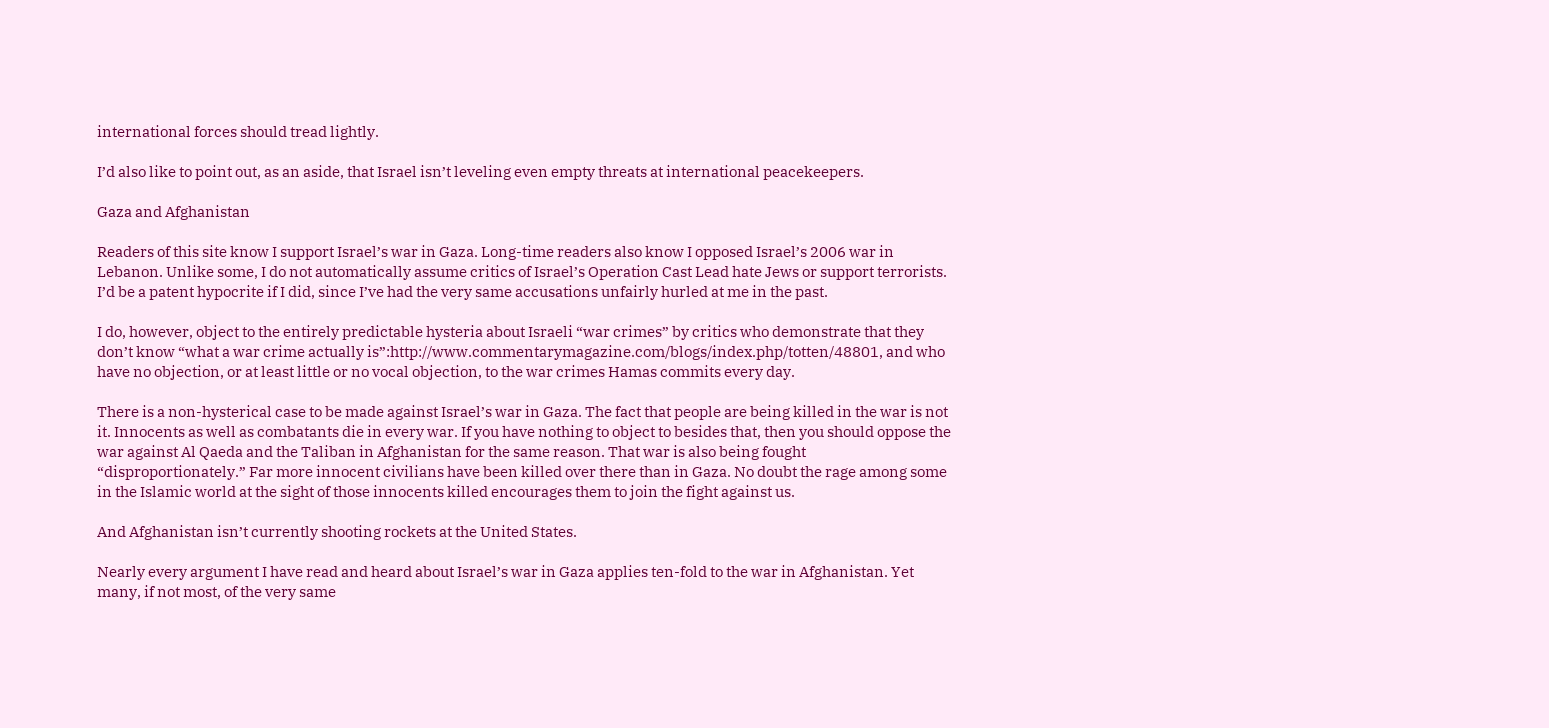international forces should tread lightly.

I’d also like to point out, as an aside, that Israel isn’t leveling even empty threats at international peacekeepers.

Gaza and Afghanistan

Readers of this site know I support Israel’s war in Gaza. Long-time readers also know I opposed Israel’s 2006 war in Lebanon. Unlike some, I do not automatically assume critics of Israel’s Operation Cast Lead hate Jews or support terrorists. I’d be a patent hypocrite if I did, since I’ve had the very same accusations unfairly hurled at me in the past.

I do, however, object to the entirely predictable hysteria about Israeli “war crimes” by critics who demonstrate that they don’t know “what a war crime actually is”:http://www.commentarymagazine.com/blogs/index.php/totten/48801, and who have no objection, or at least little or no vocal objection, to the war crimes Hamas commits every day.

There is a non-hysterical case to be made against Israel’s war in Gaza. The fact that people are being killed in the war is not it. Innocents as well as combatants die in every war. If you have nothing to object to besides that, then you should oppose the war against Al Qaeda and the Taliban in Afghanistan for the same reason. That war is also being fought “disproportionately.” Far more innocent civilians have been killed over there than in Gaza. No doubt the rage among some in the Islamic world at the sight of those innocents killed encourages them to join the fight against us.

And Afghanistan isn’t currently shooting rockets at the United States.

Nearly every argument I have read and heard about Israel’s war in Gaza applies ten-fold to the war in Afghanistan. Yet many, if not most, of the very same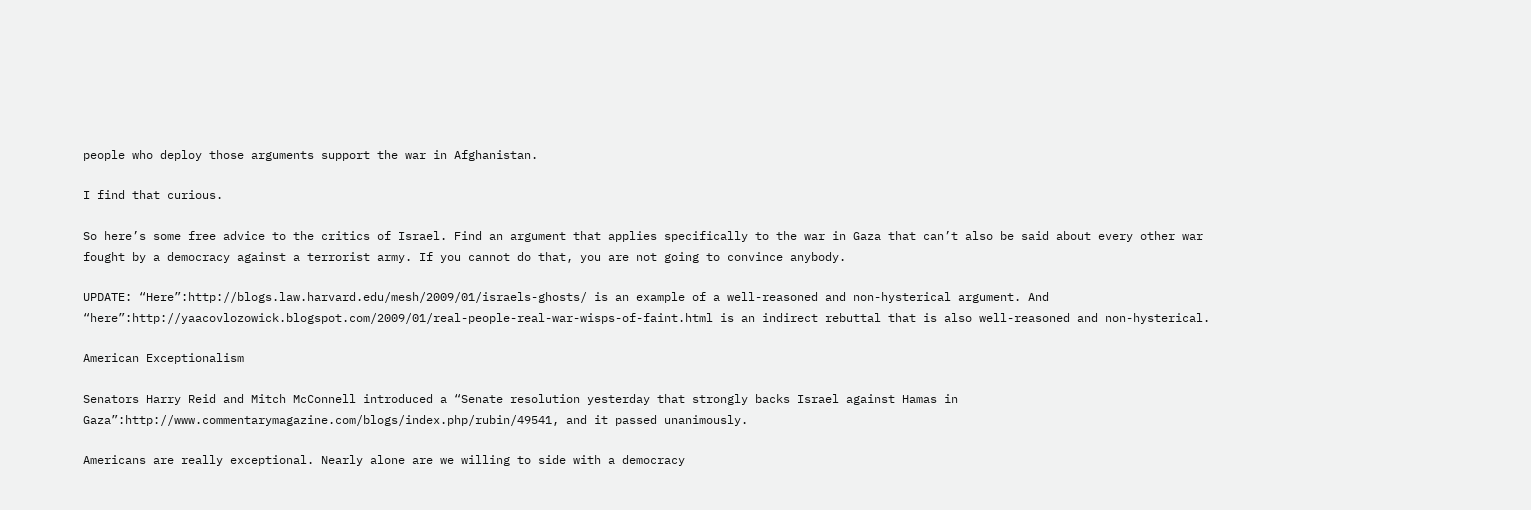people who deploy those arguments support the war in Afghanistan.

I find that curious.

So here’s some free advice to the critics of Israel. Find an argument that applies specifically to the war in Gaza that can’t also be said about every other war fought by a democracy against a terrorist army. If you cannot do that, you are not going to convince anybody.

UPDATE: “Here”:http://blogs.law.harvard.edu/mesh/2009/01/israels-ghosts/ is an example of a well-reasoned and non-hysterical argument. And “here”:http://yaacovlozowick.blogspot.com/2009/01/real-people-real-war-wisps-of-faint.html is an indirect rebuttal that is also well-reasoned and non-hysterical.

American Exceptionalism

Senators Harry Reid and Mitch McConnell introduced a “Senate resolution yesterday that strongly backs Israel against Hamas in Gaza”:http://www.commentarymagazine.com/blogs/index.php/rubin/49541, and it passed unanimously.

Americans are really exceptional. Nearly alone are we willing to side with a democracy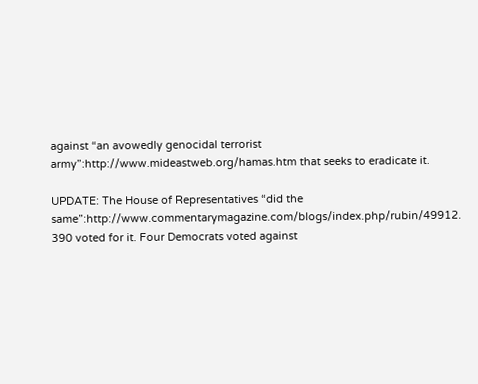against “an avowedly genocidal terrorist army”:http://www.mideastweb.org/hamas.htm that seeks to eradicate it.

UPDATE: The House of Representatives “did the same”:http://www.commentarymagazine.com/blogs/index.php/rubin/49912. 390 voted for it. Four Democrats voted against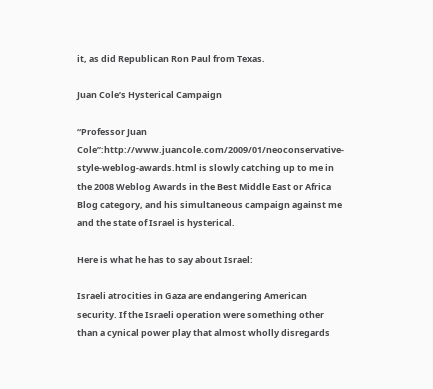it, as did Republican Ron Paul from Texas.

Juan Cole’s Hysterical Campaign

“Professor Juan Cole”:http://www.juancole.com/2009/01/neoconservative-style-weblog-awards.html is slowly catching up to me in the 2008 Weblog Awards in the Best Middle East or Africa Blog category, and his simultaneous campaign against me and the state of Israel is hysterical.

Here is what he has to say about Israel:

Israeli atrocities in Gaza are endangering American security. If the Israeli operation were something other than a cynical power play that almost wholly disregards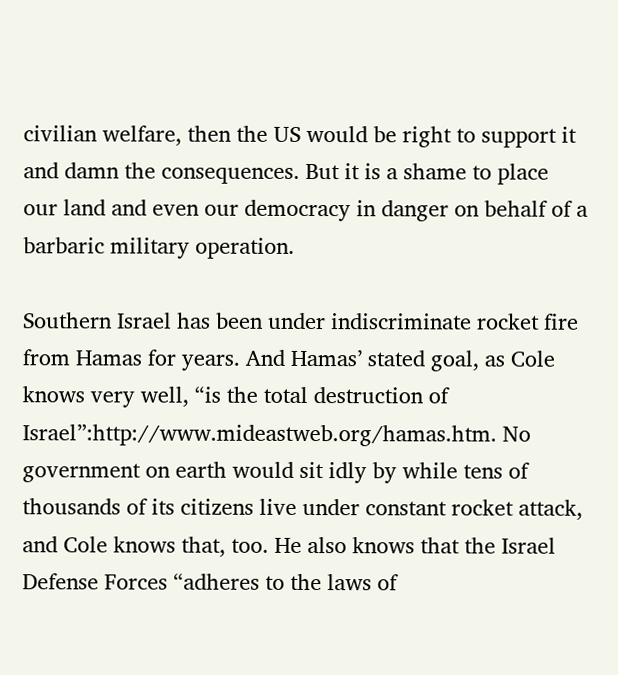civilian welfare, then the US would be right to support it and damn the consequences. But it is a shame to place our land and even our democracy in danger on behalf of a barbaric military operation.

Southern Israel has been under indiscriminate rocket fire from Hamas for years. And Hamas’ stated goal, as Cole knows very well, “is the total destruction of Israel”:http://www.mideastweb.org/hamas.htm. No government on earth would sit idly by while tens of thousands of its citizens live under constant rocket attack, and Cole knows that, too. He also knows that the Israel Defense Forces “adheres to the laws of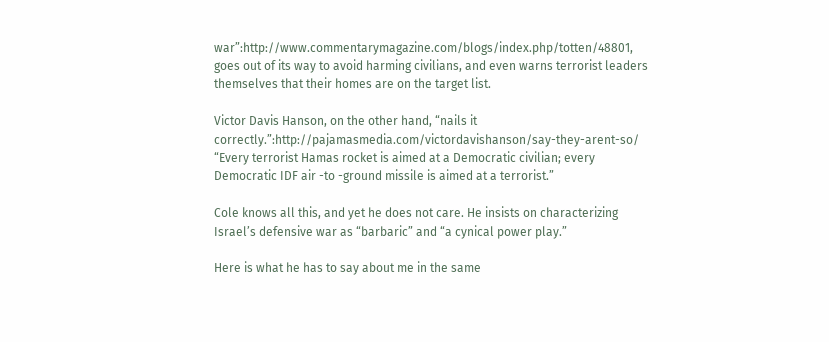war”:http://www.commentarymagazine.com/blogs/index.php/totten/48801, goes out of its way to avoid harming civilians, and even warns terrorist leaders themselves that their homes are on the target list.

Victor Davis Hanson, on the other hand, “nails it correctly.”:http://pajamasmedia.com/victordavishanson/say-they-arent-so/ “Every terrorist Hamas rocket is aimed at a Democratic civilian; every Democratic IDF air -to -ground missile is aimed at a terrorist.”

Cole knows all this, and yet he does not care. He insists on characterizing Israel’s defensive war as “barbaric” and “a cynical power play.”

Here is what he has to say about me in the same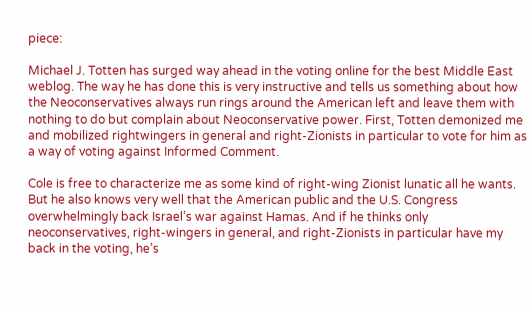piece:

Michael J. Totten has surged way ahead in the voting online for the best Middle East weblog. The way he has done this is very instructive and tells us something about how the Neoconservatives always run rings around the American left and leave them with nothing to do but complain about Neoconservative power. First, Totten demonized me and mobilized rightwingers in general and right-Zionists in particular to vote for him as a way of voting against Informed Comment.

Cole is free to characterize me as some kind of right-wing Zionist lunatic all he wants. But he also knows very well that the American public and the U.S. Congress overwhelmingly back Israel’s war against Hamas. And if he thinks only neoconservatives, right-wingers in general, and right-Zionists in particular have my back in the voting, he’s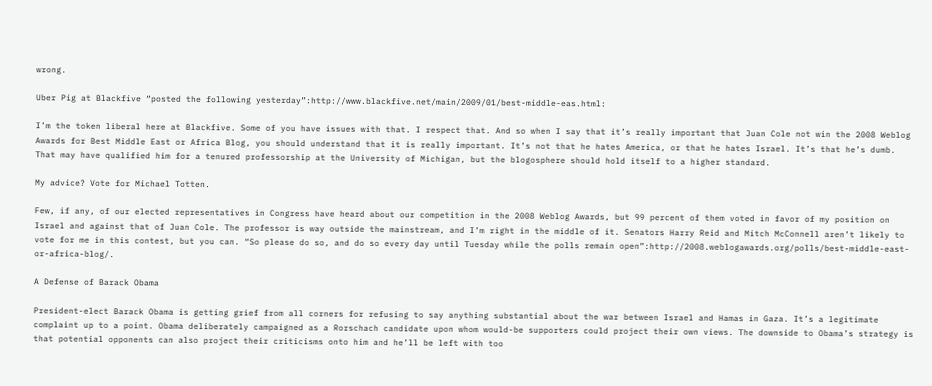wrong.

Uber Pig at Blackfive “posted the following yesterday”:http://www.blackfive.net/main/2009/01/best-middle-eas.html:

I’m the token liberal here at Blackfive. Some of you have issues with that. I respect that. And so when I say that it’s really important that Juan Cole not win the 2008 Weblog Awards for Best Middle East or Africa Blog, you should understand that it is really important. It’s not that he hates America, or that he hates Israel. It’s that he’s dumb. That may have qualified him for a tenured professorship at the University of Michigan, but the blogosphere should hold itself to a higher standard.

My advice? Vote for Michael Totten.

Few, if any, of our elected representatives in Congress have heard about our competition in the 2008 Weblog Awards, but 99 percent of them voted in favor of my position on Israel and against that of Juan Cole. The professor is way outside the mainstream, and I’m right in the middle of it. Senators Harry Reid and Mitch McConnell aren’t likely to vote for me in this contest, but you can. “So please do so, and do so every day until Tuesday while the polls remain open”:http://2008.weblogawards.org/polls/best-middle-east-or-africa-blog/.

A Defense of Barack Obama

President-elect Barack Obama is getting grief from all corners for refusing to say anything substantial about the war between Israel and Hamas in Gaza. It’s a legitimate complaint up to a point. Obama deliberately campaigned as a Rorschach candidate upon whom would-be supporters could project their own views. The downside to Obama’s strategy is that potential opponents can also project their criticisms onto him and he’ll be left with too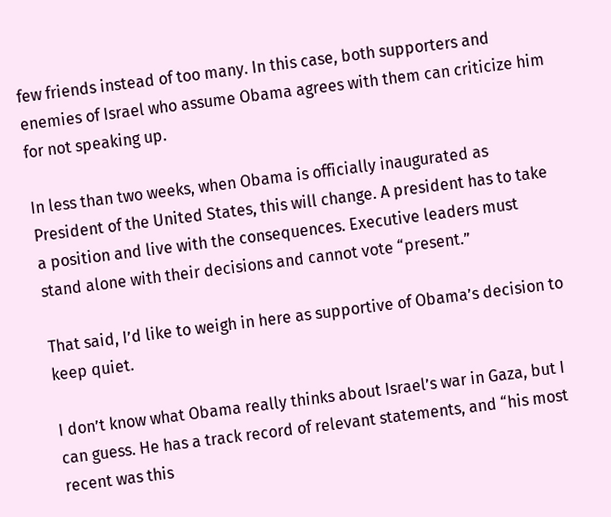few friends instead of too many. In this case, both supporters and enemies of Israel who assume Obama agrees with them can criticize him for not speaking up.

In less than two weeks, when Obama is officially inaugurated as President of the United States, this will change. A president has to take a position and live with the consequences. Executive leaders must stand alone with their decisions and cannot vote “present.”

That said, I’d like to weigh in here as supportive of Obama’s decision to keep quiet.

I don’t know what Obama really thinks about Israel’s war in Gaza, but I can guess. He has a track record of relevant statements, and “his most recent was this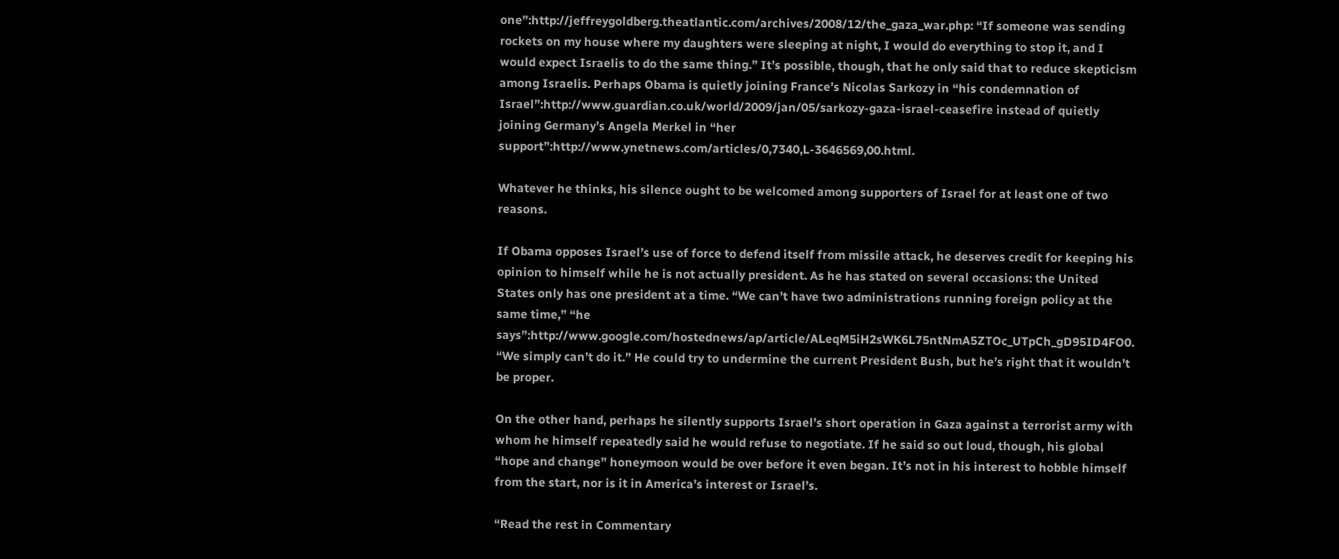one”:http://jeffreygoldberg.theatlantic.com/archives/2008/12/the_gaza_war.php: “If someone was sending rockets on my house where my daughters were sleeping at night, I would do everything to stop it, and I would expect Israelis to do the same thing.” It’s possible, though, that he only said that to reduce skepticism among Israelis. Perhaps Obama is quietly joining France’s Nicolas Sarkozy in “his condemnation of Israel”:http://www.guardian.co.uk/world/2009/jan/05/sarkozy-gaza-israel-ceasefire instead of quietly joining Germany’s Angela Merkel in “her support”:http://www.ynetnews.com/articles/0,7340,L-3646569,00.html.

Whatever he thinks, his silence ought to be welcomed among supporters of Israel for at least one of two reasons.

If Obama opposes Israel’s use of force to defend itself from missile attack, he deserves credit for keeping his opinion to himself while he is not actually president. As he has stated on several occasions: the United States only has one president at a time. “We can’t have two administrations running foreign policy at the same time,” “he says”:http://www.google.com/hostednews/ap/article/ALeqM5iH2sWK6L75ntNmA5ZTOc_UTpCh_gD95ID4FO0. “We simply can’t do it.” He could try to undermine the current President Bush, but he’s right that it wouldn’t be proper.

On the other hand, perhaps he silently supports Israel’s short operation in Gaza against a terrorist army with whom he himself repeatedly said he would refuse to negotiate. If he said so out loud, though, his global “hope and change” honeymoon would be over before it even began. It’s not in his interest to hobble himself from the start, nor is it in America’s interest or Israel’s.

“Read the rest in Commentary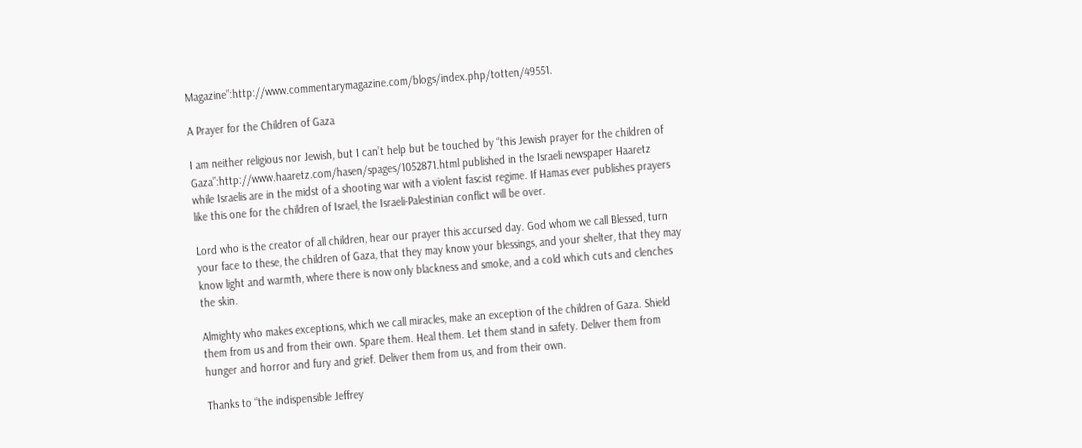Magazine”:http://www.commentarymagazine.com/blogs/index.php/totten/49551.

A Prayer for the Children of Gaza

I am neither religious nor Jewish, but I can’t help but be touched by “this Jewish prayer for the children of Gaza”:http://www.haaretz.com/hasen/spages/1052871.html published in the Israeli newspaper Haaretz while Israelis are in the midst of a shooting war with a violent fascist regime. If Hamas ever publishes prayers like this one for the children of Israel, the Israeli-Palestinian conflict will be over.

Lord who is the creator of all children, hear our prayer this accursed day. God whom we call Blessed, turn your face to these, the children of Gaza, that they may know your blessings, and your shelter, that they may know light and warmth, where there is now only blackness and smoke, and a cold which cuts and clenches the skin.

Almighty who makes exceptions, which we call miracles, make an exception of the children of Gaza. Shield them from us and from their own. Spare them. Heal them. Let them stand in safety. Deliver them from hunger and horror and fury and grief. Deliver them from us, and from their own.

Thanks to “the indispensible Jeffrey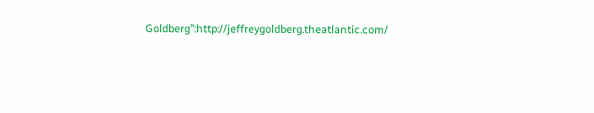Goldberg”:http://jeffreygoldberg.theatlantic.com/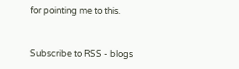for pointing me to this.


Subscribe to RSS - blogs